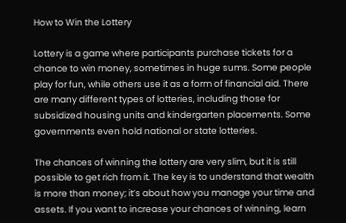How to Win the Lottery

Lottery is a game where participants purchase tickets for a chance to win money, sometimes in huge sums. Some people play for fun, while others use it as a form of financial aid. There are many different types of lotteries, including those for subsidized housing units and kindergarten placements. Some governments even hold national or state lotteries.

The chances of winning the lottery are very slim, but it is still possible to get rich from it. The key is to understand that wealth is more than money; it’s about how you manage your time and assets. If you want to increase your chances of winning, learn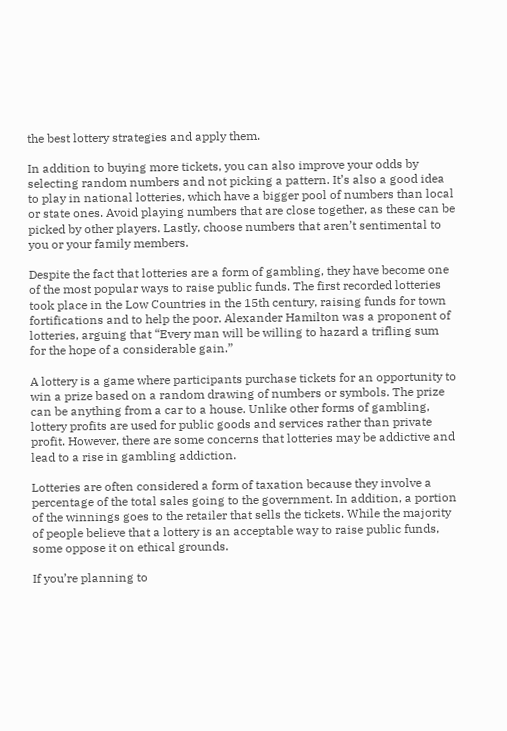the best lottery strategies and apply them.

In addition to buying more tickets, you can also improve your odds by selecting random numbers and not picking a pattern. It’s also a good idea to play in national lotteries, which have a bigger pool of numbers than local or state ones. Avoid playing numbers that are close together, as these can be picked by other players. Lastly, choose numbers that aren’t sentimental to you or your family members.

Despite the fact that lotteries are a form of gambling, they have become one of the most popular ways to raise public funds. The first recorded lotteries took place in the Low Countries in the 15th century, raising funds for town fortifications and to help the poor. Alexander Hamilton was a proponent of lotteries, arguing that “Every man will be willing to hazard a trifling sum for the hope of a considerable gain.”

A lottery is a game where participants purchase tickets for an opportunity to win a prize based on a random drawing of numbers or symbols. The prize can be anything from a car to a house. Unlike other forms of gambling, lottery profits are used for public goods and services rather than private profit. However, there are some concerns that lotteries may be addictive and lead to a rise in gambling addiction.

Lotteries are often considered a form of taxation because they involve a percentage of the total sales going to the government. In addition, a portion of the winnings goes to the retailer that sells the tickets. While the majority of people believe that a lottery is an acceptable way to raise public funds, some oppose it on ethical grounds.

If you’re planning to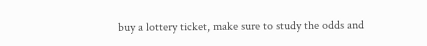buy a lottery ticket, make sure to study the odds and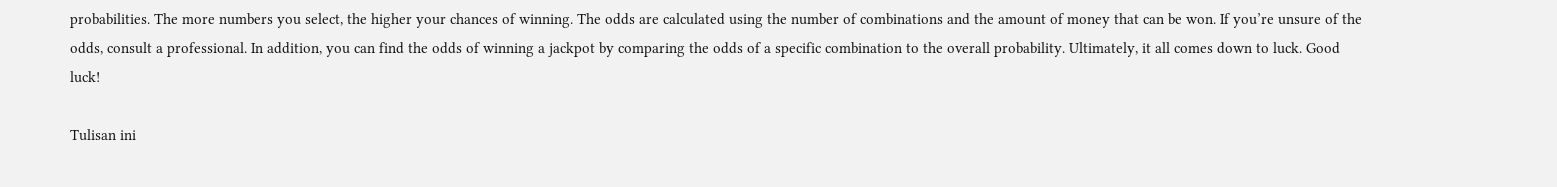probabilities. The more numbers you select, the higher your chances of winning. The odds are calculated using the number of combinations and the amount of money that can be won. If you’re unsure of the odds, consult a professional. In addition, you can find the odds of winning a jackpot by comparing the odds of a specific combination to the overall probability. Ultimately, it all comes down to luck. Good luck!

Tulisan ini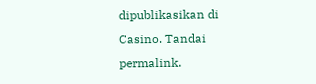dipublikasikan di Casino. Tandai permalink.